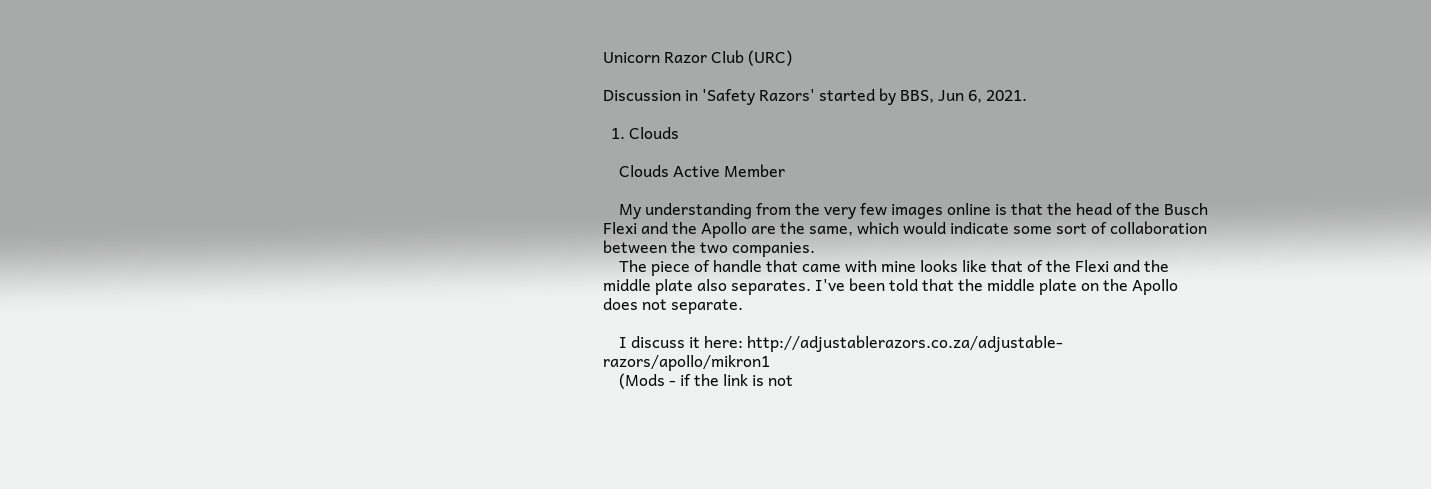Unicorn Razor Club (URC)

Discussion in 'Safety Razors' started by BBS, Jun 6, 2021.

  1. Clouds

    Clouds Active Member

    My understanding from the very few images online is that the head of the Busch Flexi and the Apollo are the same, which would indicate some sort of collaboration between the two companies.
    The piece of handle that came with mine looks like that of the Flexi and the middle plate also separates. I've been told that the middle plate on the Apollo does not separate.

    I discuss it here: http://adjustablerazors.co.za/adjustable-razors/apollo/mikron1
    (Mods - if the link is not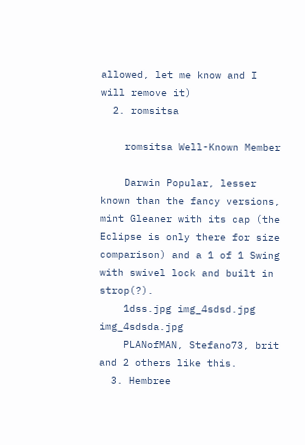allowed, let me know and I will remove it)
  2. romsitsa

    romsitsa Well-Known Member

    Darwin Popular, lesser known than the fancy versions, mint Gleaner with its cap (the Eclipse is only there for size comparison) and a 1 of 1 Swing with swivel lock and built in strop(?).
    1dss.jpg img_4sdsd.jpg img_4sdsda.jpg
    PLANofMAN, Stefano73, brit and 2 others like this.
  3. Hembree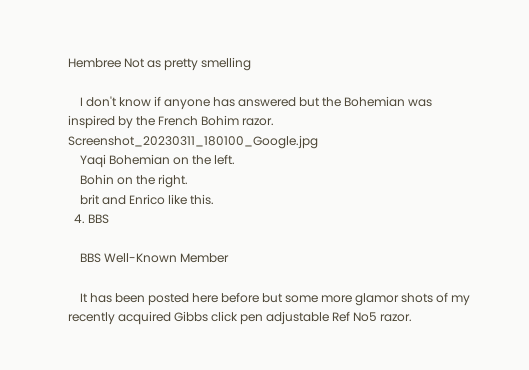Hembree Not as pretty smelling

    I don't know if anyone has answered but the Bohemian was inspired by the French Bohim razor. Screenshot_20230311_180100_Google.jpg
    Yaqi Bohemian on the left.
    Bohin on the right.
    brit and Enrico like this.
  4. BBS

    BBS Well-Known Member

    It has been posted here before but some more glamor shots of my recently acquired Gibbs click pen adjustable Ref No5 razor.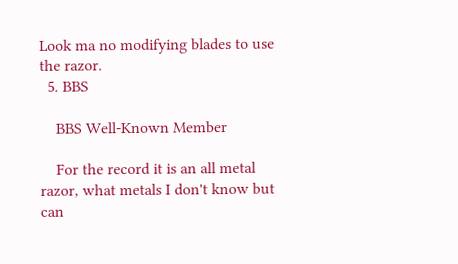Look ma no modifying blades to use the razor.
  5. BBS

    BBS Well-Known Member

    For the record it is an all metal razor, what metals I don't know but can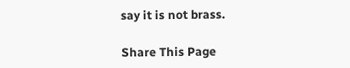say it is not brass.

Share This Page